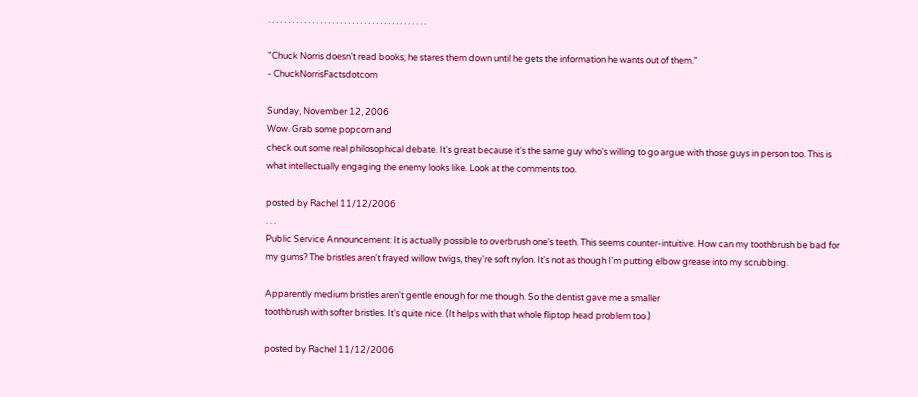. . . . . . . . . . . . . . . . . . . . . . . . . . . . . . . . . . . . . . . .

"Chuck Norris doesn't read books; he stares them down until he gets the information he wants out of them."
- ChuckNorrisFactsdotcom

Sunday, November 12, 2006
Wow. Grab some popcorn and
check out some real philosophical debate. It's great because it's the same guy who's willing to go argue with those guys in person too. This is what intellectually engaging the enemy looks like. Look at the comments too.

posted by Rachel 11/12/2006
. . .
Public Service Announcement: It is actually possible to overbrush one's teeth. This seems counter-intuitive. How can my toothbrush be bad for my gums? The bristles aren't frayed willow twigs, they're soft nylon. It's not as though I'm putting elbow grease into my scrubbing.

Apparently medium bristles aren't gentle enough for me though. So the dentist gave me a smaller
toothbrush with softer bristles. It's quite nice. (It helps with that whole fliptop head problem too.)

posted by Rachel 11/12/2006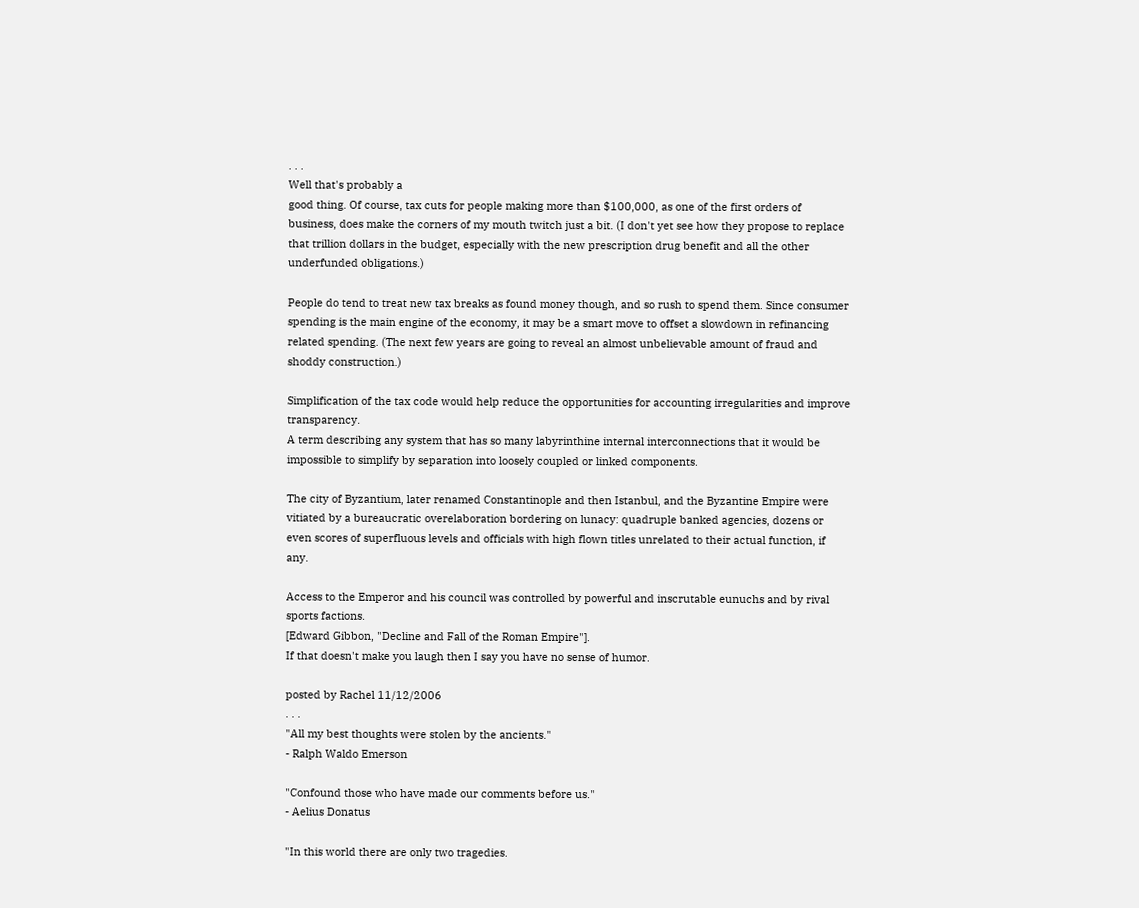. . .
Well that's probably a
good thing. Of course, tax cuts for people making more than $100,000, as one of the first orders of business, does make the corners of my mouth twitch just a bit. (I don't yet see how they propose to replace that trillion dollars in the budget, especially with the new prescription drug benefit and all the other underfunded obligations.)

People do tend to treat new tax breaks as found money though, and so rush to spend them. Since consumer spending is the main engine of the economy, it may be a smart move to offset a slowdown in refinancing related spending. (The next few years are going to reveal an almost unbelievable amount of fraud and shoddy construction.)

Simplification of the tax code would help reduce the opportunities for accounting irregularities and improve transparency.
A term describing any system that has so many labyrinthine internal interconnections that it would be impossible to simplify by separation into loosely coupled or linked components.

The city of Byzantium, later renamed Constantinople and then Istanbul, and the Byzantine Empire were vitiated by a bureaucratic overelaboration bordering on lunacy: quadruple banked agencies, dozens or even scores of superfluous levels and officials with high flown titles unrelated to their actual function, if any.

Access to the Emperor and his council was controlled by powerful and inscrutable eunuchs and by rival sports factions.
[Edward Gibbon, "Decline and Fall of the Roman Empire"].
If that doesn't make you laugh then I say you have no sense of humor.

posted by Rachel 11/12/2006
. . .
"All my best thoughts were stolen by the ancients."
- Ralph Waldo Emerson

"Confound those who have made our comments before us."
- Aelius Donatus

"In this world there are only two tragedies.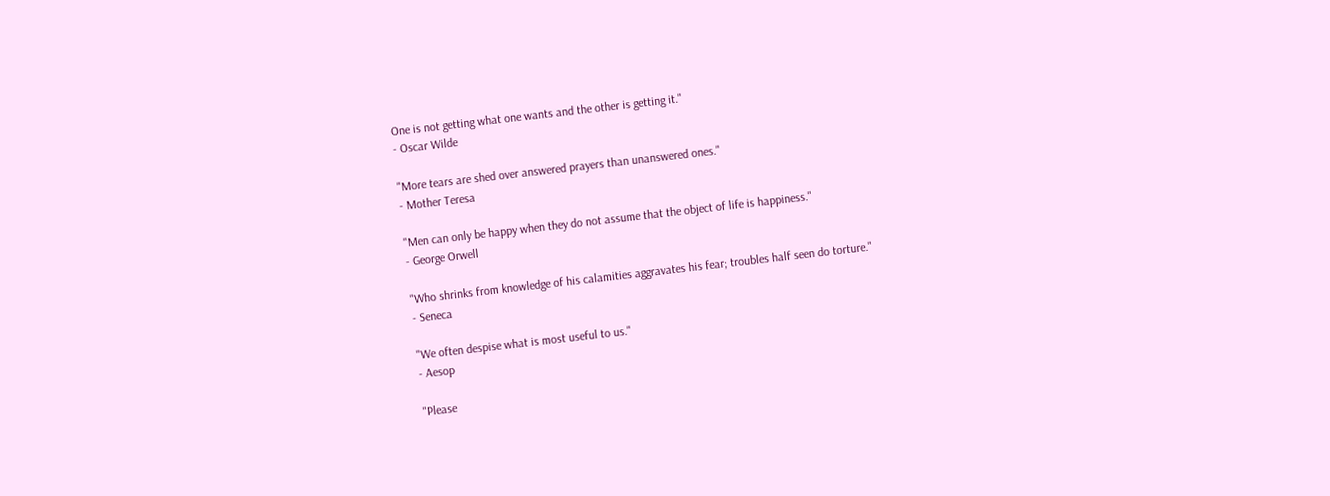One is not getting what one wants and the other is getting it."
- Oscar Wilde

"More tears are shed over answered prayers than unanswered ones."
- Mother Teresa

"Men can only be happy when they do not assume that the object of life is happiness."
- George Orwell

"Who shrinks from knowledge of his calamities aggravates his fear; troubles half seen do torture."
- Seneca

"We often despise what is most useful to us."
- Aesop

"Please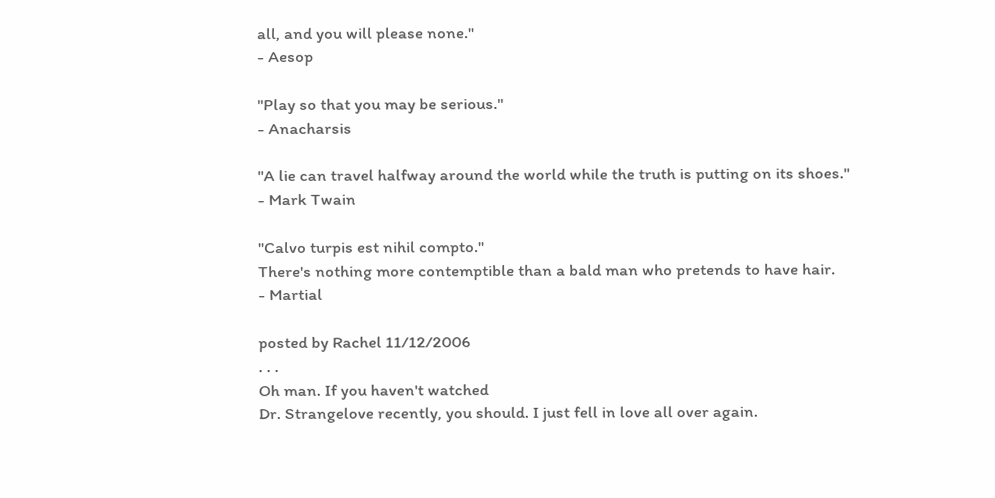all, and you will please none."
- Aesop

"Play so that you may be serious."
- Anacharsis

"A lie can travel halfway around the world while the truth is putting on its shoes."
- Mark Twain

"Calvo turpis est nihil compto."
There's nothing more contemptible than a bald man who pretends to have hair.
- Martial

posted by Rachel 11/12/2006
. . .
Oh man. If you haven't watched
Dr. Strangelove recently, you should. I just fell in love all over again.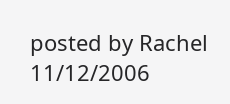posted by Rachel 11/12/2006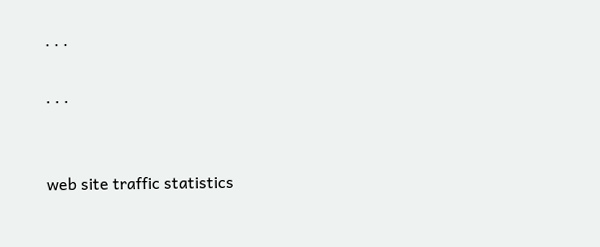. . .

. . .


web site traffic statistics